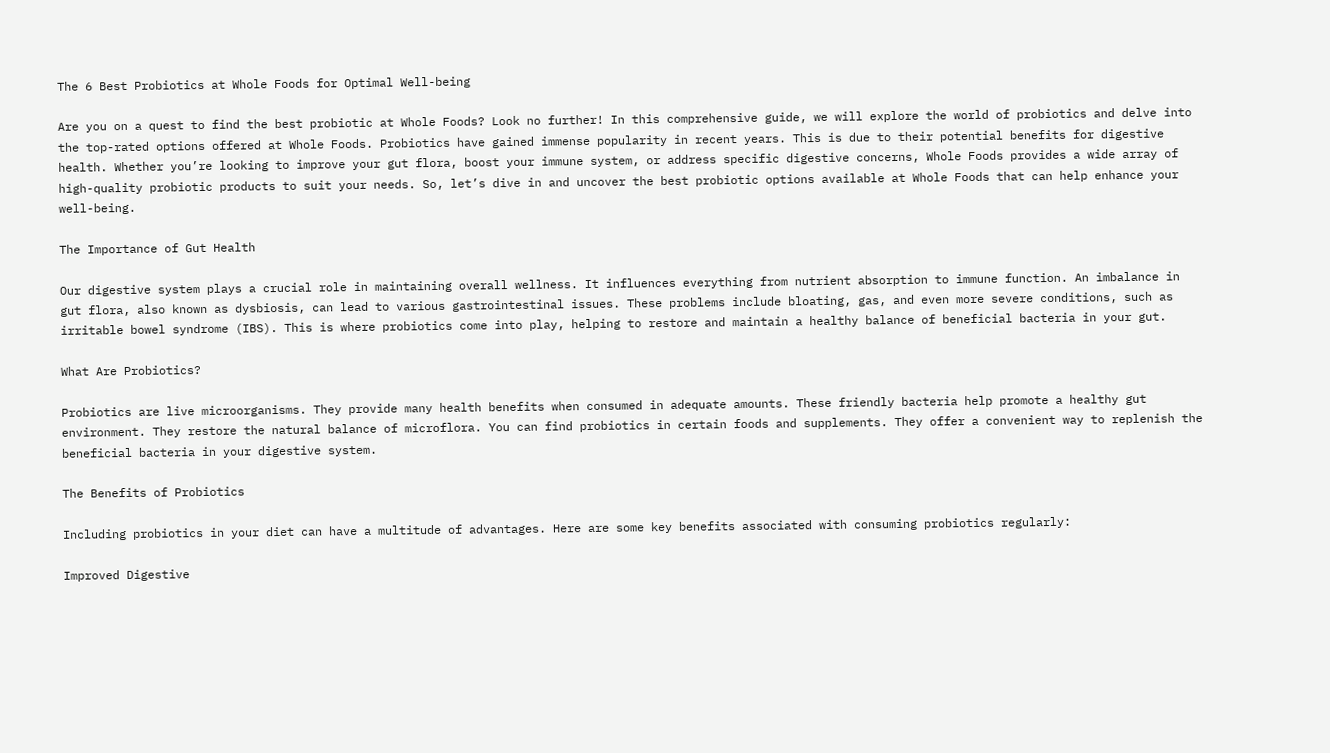The 6 Best Probiotics at Whole Foods for Optimal Well-being

Are you on a quest to find the best probiotic at Whole Foods? Look no further! In this comprehensive guide, we will explore the world of probiotics and delve into the top-rated options offered at Whole Foods. Probiotics have gained immense popularity in recent years. This is due to their potential benefits for digestive health. Whether you’re looking to improve your gut flora, boost your immune system, or address specific digestive concerns, Whole Foods provides a wide array of high-quality probiotic products to suit your needs. So, let’s dive in and uncover the best probiotic options available at Whole Foods that can help enhance your well-being.

The Importance of Gut Health

Our digestive system plays a crucial role in maintaining overall wellness. It influences everything from nutrient absorption to immune function. An imbalance in gut flora, also known as dysbiosis, can lead to various gastrointestinal issues. These problems include bloating, gas, and even more severe conditions, such as irritable bowel syndrome (IBS). This is where probiotics come into play, helping to restore and maintain a healthy balance of beneficial bacteria in your gut.

What Are Probiotics?

Probiotics are live microorganisms. They provide many health benefits when consumed in adequate amounts. These friendly bacteria help promote a healthy gut environment. They restore the natural balance of microflora. You can find probiotics in certain foods and supplements. They offer a convenient way to replenish the beneficial bacteria in your digestive system.

The Benefits of Probiotics

Including probiotics in your diet can have a multitude of advantages. Here are some key benefits associated with consuming probiotics regularly:

Improved Digestive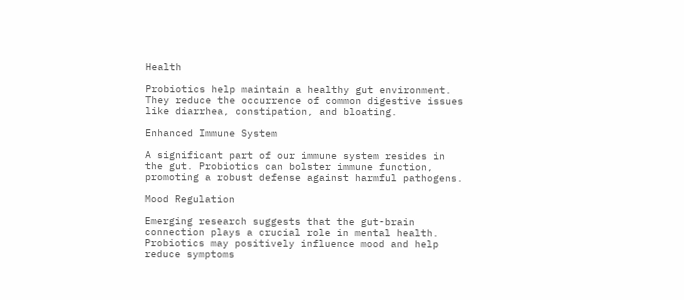Health

Probiotics help maintain a healthy gut environment. They reduce the occurrence of common digestive issues like diarrhea, constipation, and bloating.

Enhanced Immune System

A significant part of our immune system resides in the gut. Probiotics can bolster immune function, promoting a robust defense against harmful pathogens.

Mood Regulation

Emerging research suggests that the gut-brain connection plays a crucial role in mental health. Probiotics may positively influence mood and help reduce symptoms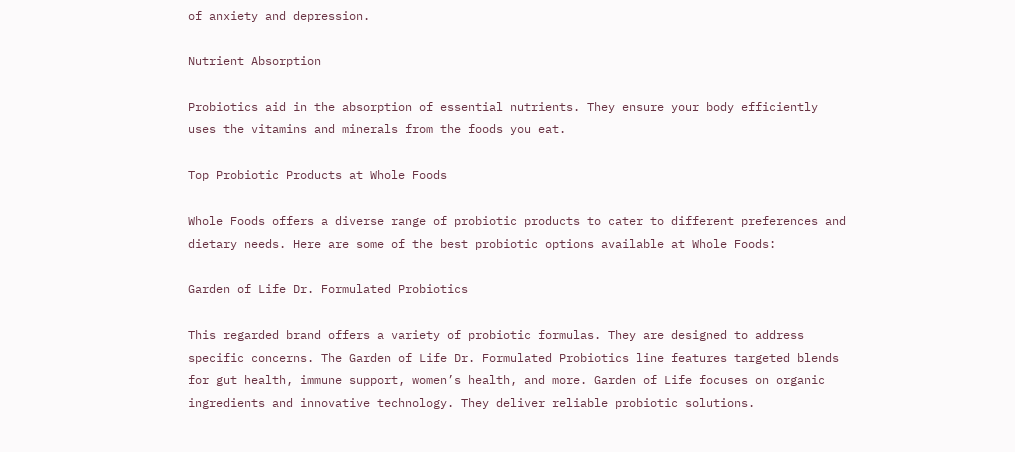of anxiety and depression.

Nutrient Absorption

Probiotics aid in the absorption of essential nutrients. They ensure your body efficiently uses the vitamins and minerals from the foods you eat.

Top Probiotic Products at Whole Foods

Whole Foods offers a diverse range of probiotic products to cater to different preferences and dietary needs. Here are some of the best probiotic options available at Whole Foods:

Garden of Life Dr. Formulated Probiotics

This regarded brand offers a variety of probiotic formulas. They are designed to address specific concerns. The Garden of Life Dr. Formulated Probiotics line features targeted blends for gut health, immune support, women’s health, and more. Garden of Life focuses on organic ingredients and innovative technology. They deliver reliable probiotic solutions.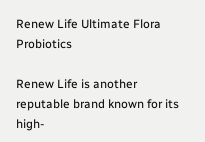Renew Life Ultimate Flora Probiotics

Renew Life is another reputable brand known for its high-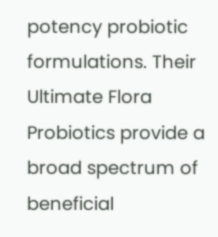potency probiotic formulations. Their Ultimate Flora Probiotics provide a broad spectrum of beneficial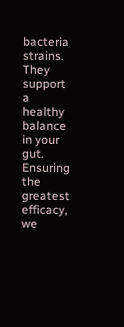bacteria strains. They support a healthy balance in your gut. Ensuring the greatest efficacy, we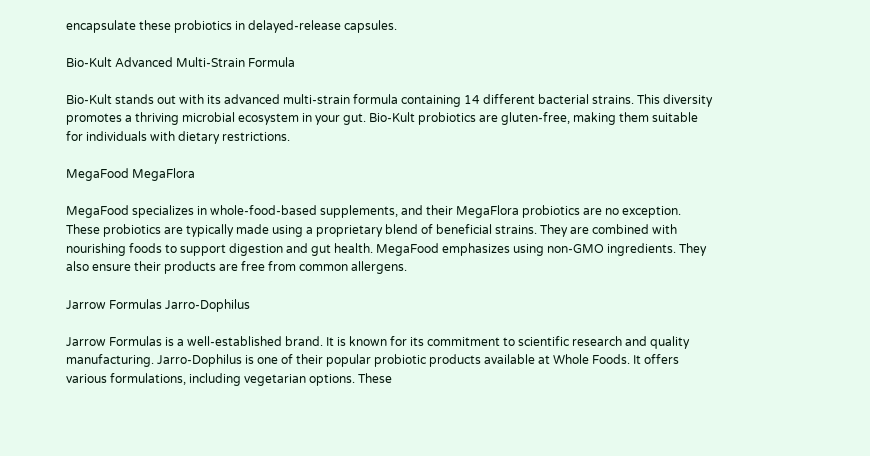encapsulate these probiotics in delayed-release capsules.

Bio-Kult Advanced Multi-Strain Formula

Bio-Kult stands out with its advanced multi-strain formula containing 14 different bacterial strains. This diversity promotes a thriving microbial ecosystem in your gut. Bio-Kult probiotics are gluten-free, making them suitable for individuals with dietary restrictions.

MegaFood MegaFlora

MegaFood specializes in whole-food-based supplements, and their MegaFlora probiotics are no exception. These probiotics are typically made using a proprietary blend of beneficial strains. They are combined with nourishing foods to support digestion and gut health. MegaFood emphasizes using non-GMO ingredients. They also ensure their products are free from common allergens.

Jarrow Formulas Jarro-Dophilus

Jarrow Formulas is a well-established brand. It is known for its commitment to scientific research and quality manufacturing. Jarro-Dophilus is one of their popular probiotic products available at Whole Foods. It offers various formulations, including vegetarian options. These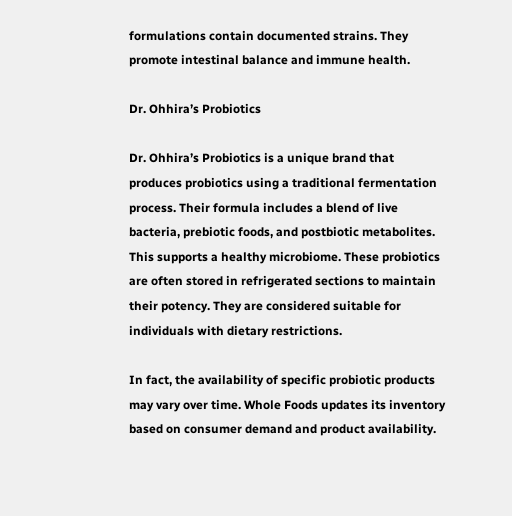formulations contain documented strains. They promote intestinal balance and immune health.

Dr. Ohhira’s Probiotics

Dr. Ohhira’s Probiotics is a unique brand that produces probiotics using a traditional fermentation process. Their formula includes a blend of live bacteria, prebiotic foods, and postbiotic metabolites. This supports a healthy microbiome. These probiotics are often stored in refrigerated sections to maintain their potency. They are considered suitable for individuals with dietary restrictions.

In fact, the availability of specific probiotic products may vary over time. Whole Foods updates its inventory based on consumer demand and product availability.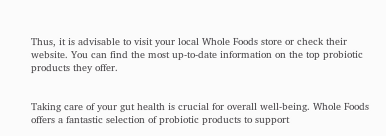Thus, it is advisable to visit your local Whole Foods store or check their website. You can find the most up-to-date information on the top probiotic products they offer.


Taking care of your gut health is crucial for overall well-being. Whole Foods offers a fantastic selection of probiotic products to support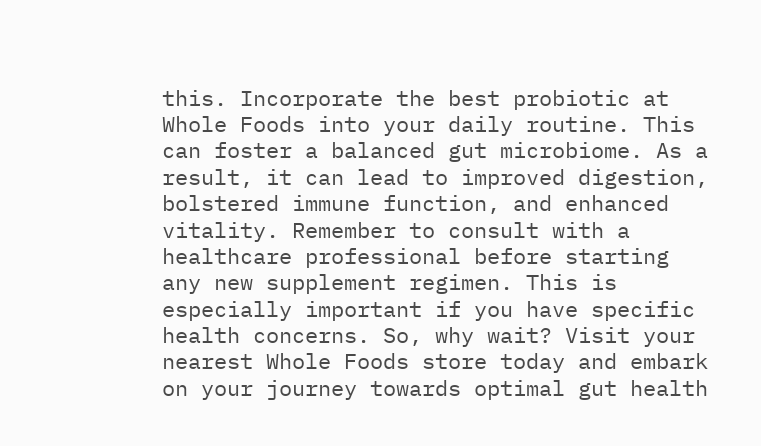this. Incorporate the best probiotic at Whole Foods into your daily routine. This can foster a balanced gut microbiome. As a result, it can lead to improved digestion, bolstered immune function, and enhanced vitality. Remember to consult with a healthcare professional before starting any new supplement regimen. This is especially important if you have specific health concerns. So, why wait? Visit your nearest Whole Foods store today and embark on your journey towards optimal gut health